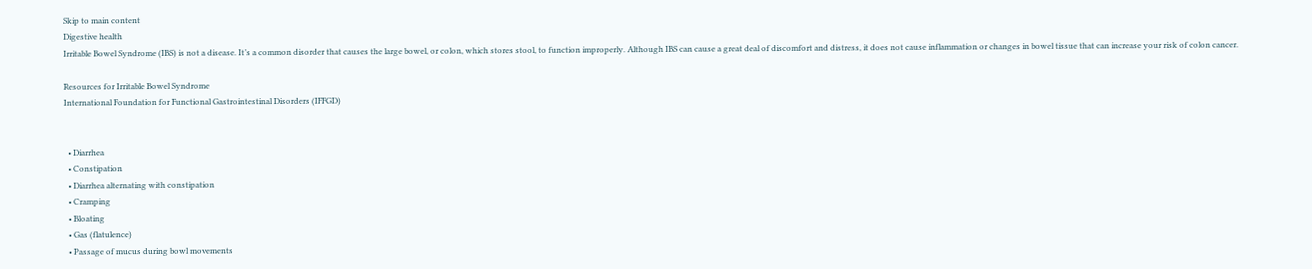Skip to main content
Digestive health
Irritable Bowel Syndrome (IBS) is not a disease. It’s a common disorder that causes the large bowel, or colon, which stores stool, to function improperly. Although IBS can cause a great deal of discomfort and distress, it does not cause inflammation or changes in bowel tissue that can increase your risk of colon cancer.

Resources for Irritable Bowel Syndrome
International Foundation for Functional Gastrointestinal Disorders (IFFGD)


  • Diarrhea
  • Constipation
  • Diarrhea alternating with constipation
  • Cramping
  • Bloating
  • Gas (flatulence)
  • Passage of mucus during bowl movements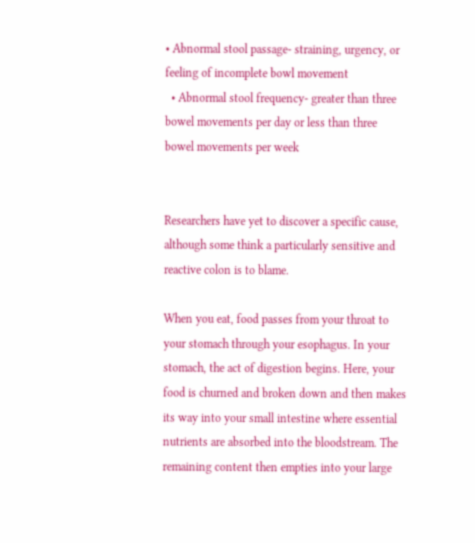• Abnormal stool passage- straining, urgency, or feeling of incomplete bowl movement
  • Abnormal stool frequency- greater than three bowel movements per day or less than three bowel movements per week


Researchers have yet to discover a specific cause, although some think a particularly sensitive and reactive colon is to blame.

When you eat, food passes from your throat to your stomach through your esophagus. In your stomach, the act of digestion begins. Here, your food is churned and broken down and then makes its way into your small intestine where essential nutrients are absorbed into the bloodstream. The remaining content then empties into your large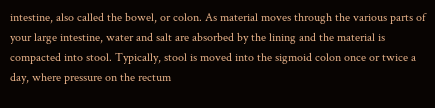intestine, also called the bowel, or colon. As material moves through the various parts of your large intestine, water and salt are absorbed by the lining and the material is compacted into stool. Typically, stool is moved into the sigmoid colon once or twice a day, where pressure on the rectum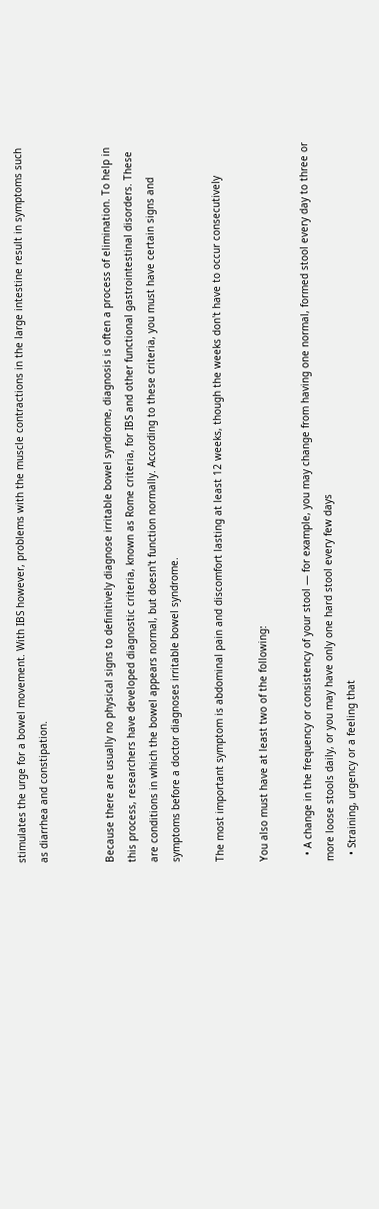stimulates the urge for a bowel movement. With IBS however, problems with the muscle contractions in the large intestine result in symptoms such as diarrhea and constipation.


Because there are usually no physical signs to definitively diagnose irritable bowel syndrome, diagnosis is often a process of elimination. To help in this process, researchers have developed diagnostic criteria, known as Rome criteria, for IBS and other functional gastrointestinal disorders. These are conditions in which the bowel appears normal, but doesn't function normally. According to these criteria, you must have certain signs and symptoms before a doctor diagnoses irritable bowel syndrome.

The most important symptom is abdominal pain and discomfort lasting at least 12 weeks, though the weeks don't have to occur consecutively

You also must have at least two of the following:

  • A change in the frequency or consistency of your stool — for example, you may change from having one normal, formed stool every day to three or more loose stools daily, or you may have only one hard stool every few days
  • Straining, urgency or a feeling that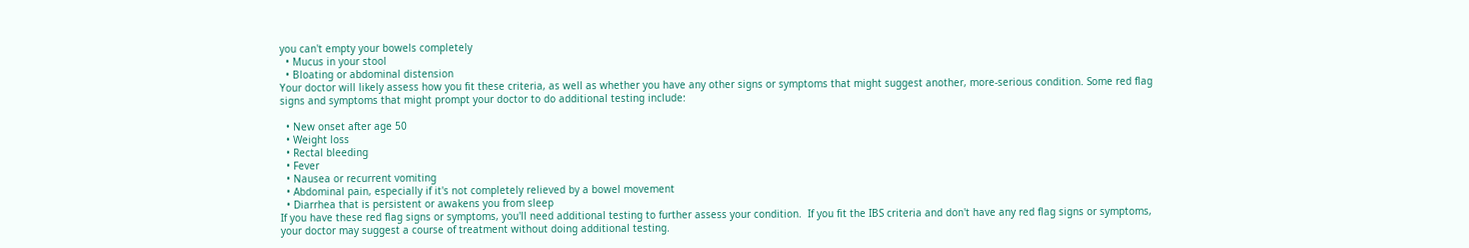you can't empty your bowels completely
  • Mucus in your stool
  • Bloating or abdominal distension
Your doctor will likely assess how you fit these criteria, as well as whether you have any other signs or symptoms that might suggest another, more-serious condition. Some red flag signs and symptoms that might prompt your doctor to do additional testing include:

  • New onset after age 50
  • Weight loss
  • Rectal bleeding
  • Fever
  • Nausea or recurrent vomiting
  • Abdominal pain, especially if it's not completely relieved by a bowel movement
  • Diarrhea that is persistent or awakens you from sleep
If you have these red flag signs or symptoms, you'll need additional testing to further assess your condition.  If you fit the IBS criteria and don't have any red flag signs or symptoms, your doctor may suggest a course of treatment without doing additional testing.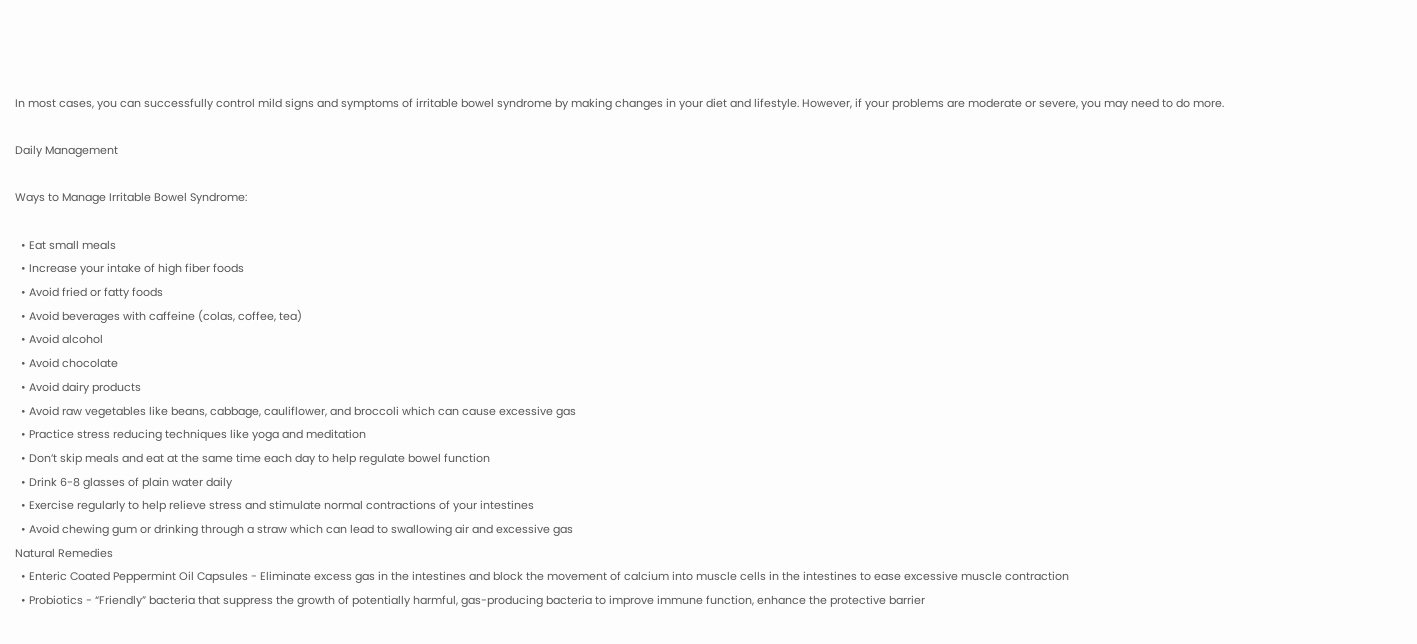In most cases, you can successfully control mild signs and symptoms of irritable bowel syndrome by making changes in your diet and lifestyle. However, if your problems are moderate or severe, you may need to do more.

Daily Management

Ways to Manage Irritable Bowel Syndrome:

  • Eat small meals
  • Increase your intake of high fiber foods
  • Avoid fried or fatty foods
  • Avoid beverages with caffeine (colas, coffee, tea)
  • Avoid alcohol
  • Avoid chocolate
  • Avoid dairy products
  • Avoid raw vegetables like beans, cabbage, cauliflower, and broccoli which can cause excessive gas
  • Practice stress reducing techniques like yoga and meditation
  • Don’t skip meals and eat at the same time each day to help regulate bowel function
  • Drink 6-8 glasses of plain water daily
  • Exercise regularly to help relieve stress and stimulate normal contractions of your intestines
  • Avoid chewing gum or drinking through a straw which can lead to swallowing air and excessive gas
Natural Remedies
  • Enteric Coated Peppermint Oil Capsules - Eliminate excess gas in the intestines and block the movement of calcium into muscle cells in the intestines to ease excessive muscle contraction
  • Probiotics - “Friendly” bacteria that suppress the growth of potentially harmful, gas-producing bacteria to improve immune function, enhance the protective barrier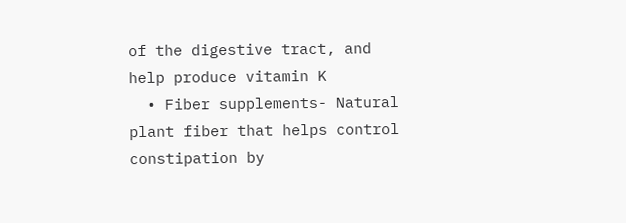of the digestive tract, and help produce vitamin K
  • Fiber supplements- Natural plant fiber that helps control constipation by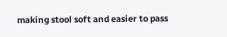making stool soft and easier to pass